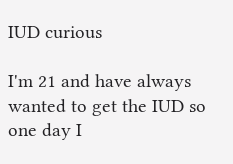IUD curious

I'm 21 and have always wanted to get the IUD so one day I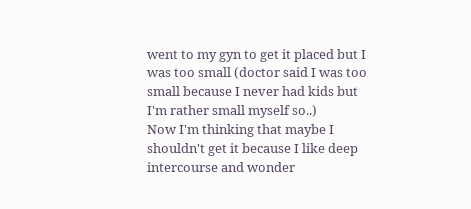went to my gyn to get it placed but I was too small (doctor said I was too small because I never had kids but I'm rather small myself so..)
Now I'm thinking that maybe I shouldn't get it because I like deep intercourse and wonder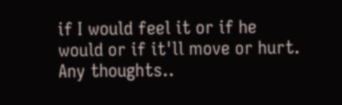if I would feel it or if he would or if it'll move or hurt.
Any thoughts..